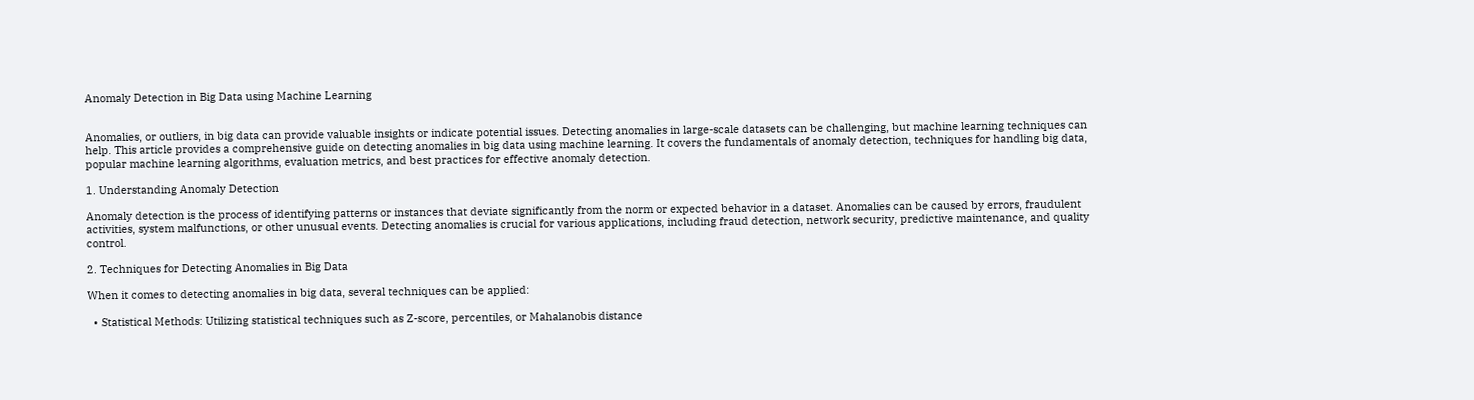Anomaly Detection in Big Data using Machine Learning


Anomalies, or outliers, in big data can provide valuable insights or indicate potential issues. Detecting anomalies in large-scale datasets can be challenging, but machine learning techniques can help. This article provides a comprehensive guide on detecting anomalies in big data using machine learning. It covers the fundamentals of anomaly detection, techniques for handling big data, popular machine learning algorithms, evaluation metrics, and best practices for effective anomaly detection.

1. Understanding Anomaly Detection

Anomaly detection is the process of identifying patterns or instances that deviate significantly from the norm or expected behavior in a dataset. Anomalies can be caused by errors, fraudulent activities, system malfunctions, or other unusual events. Detecting anomalies is crucial for various applications, including fraud detection, network security, predictive maintenance, and quality control.

2. Techniques for Detecting Anomalies in Big Data

When it comes to detecting anomalies in big data, several techniques can be applied:

  • Statistical Methods: Utilizing statistical techniques such as Z-score, percentiles, or Mahalanobis distance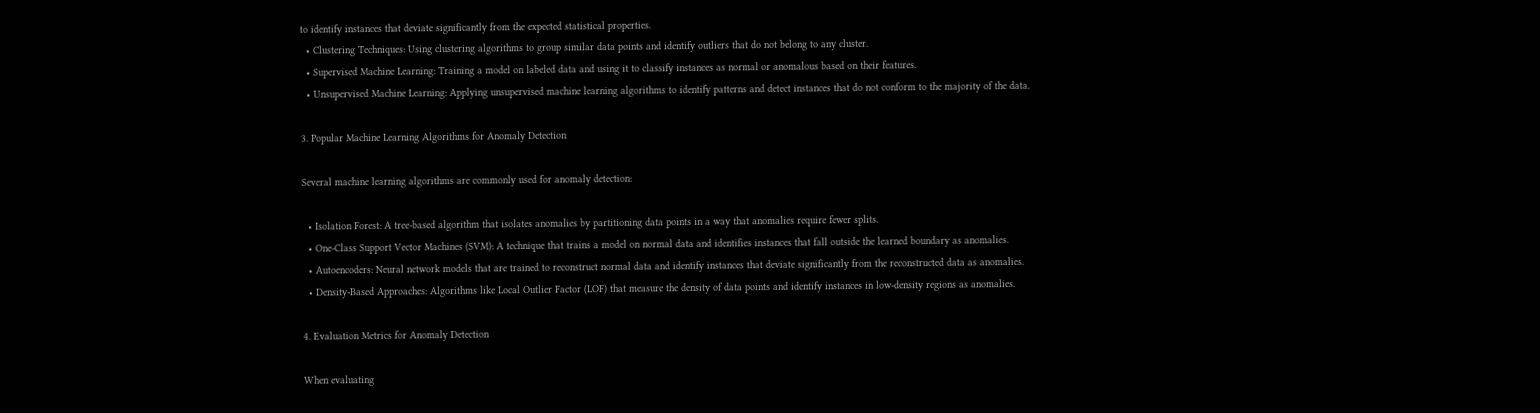to identify instances that deviate significantly from the expected statistical properties.
  • Clustering Techniques: Using clustering algorithms to group similar data points and identify outliers that do not belong to any cluster.
  • Supervised Machine Learning: Training a model on labeled data and using it to classify instances as normal or anomalous based on their features.
  • Unsupervised Machine Learning: Applying unsupervised machine learning algorithms to identify patterns and detect instances that do not conform to the majority of the data.

3. Popular Machine Learning Algorithms for Anomaly Detection

Several machine learning algorithms are commonly used for anomaly detection:

  • Isolation Forest: A tree-based algorithm that isolates anomalies by partitioning data points in a way that anomalies require fewer splits.
  • One-Class Support Vector Machines (SVM): A technique that trains a model on normal data and identifies instances that fall outside the learned boundary as anomalies.
  • Autoencoders: Neural network models that are trained to reconstruct normal data and identify instances that deviate significantly from the reconstructed data as anomalies.
  • Density-Based Approaches: Algorithms like Local Outlier Factor (LOF) that measure the density of data points and identify instances in low-density regions as anomalies.

4. Evaluation Metrics for Anomaly Detection

When evaluating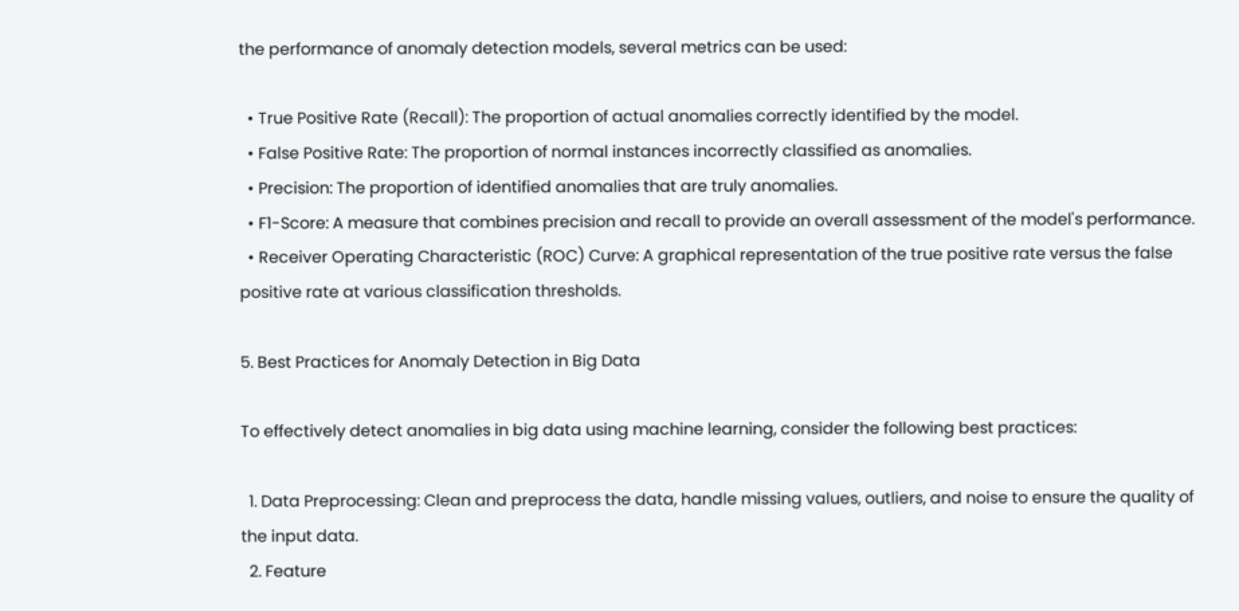the performance of anomaly detection models, several metrics can be used:

  • True Positive Rate (Recall): The proportion of actual anomalies correctly identified by the model.
  • False Positive Rate: The proportion of normal instances incorrectly classified as anomalies.
  • Precision: The proportion of identified anomalies that are truly anomalies.
  • F1-Score: A measure that combines precision and recall to provide an overall assessment of the model's performance.
  • Receiver Operating Characteristic (ROC) Curve: A graphical representation of the true positive rate versus the false positive rate at various classification thresholds.

5. Best Practices for Anomaly Detection in Big Data

To effectively detect anomalies in big data using machine learning, consider the following best practices:

  1. Data Preprocessing: Clean and preprocess the data, handle missing values, outliers, and noise to ensure the quality of the input data.
  2. Feature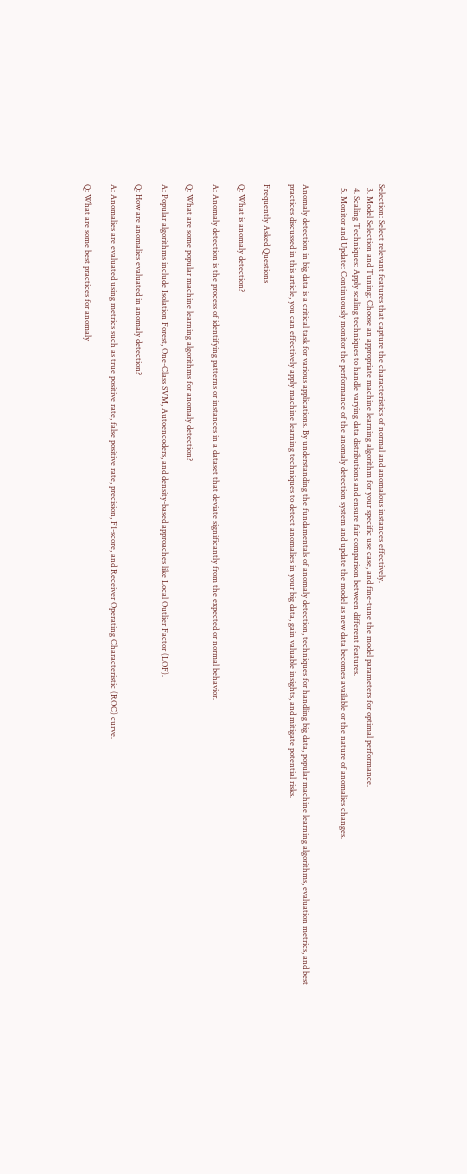Selection: Select relevant features that capture the characteristics of normal and anomalous instances effectively.
  3. Model Selection and Tuning: Choose an appropriate machine learning algorithm for your specific use case, and fine-tune the model parameters for optimal performance.
  4. Scaling Techniques: Apply scaling techniques to handle varying data distributions and ensure fair comparison between different features.
  5. Monitor and Update: Continuously monitor the performance of the anomaly detection system and update the model as new data becomes available or the nature of anomalies changes.


Anomaly detection in big data is a critical task for various applications. By understanding the fundamentals of anomaly detection, techniques for handling big data, popular machine learning algorithms, evaluation metrics, and best practices discussed in this article, you can effectively apply machine learning techniques to detect anomalies in your big data, gain valuable insights, and mitigate potential risks.

Frequently Asked Questions

Q: What is anomaly detection?

A: Anomaly detection is the process of identifying patterns or instances in a dataset that deviate significantly from the expected or normal behavior.

Q: What are some popular machine learning algorithms for anomaly detection?

A: Popular algorithms include Isolation Forest, One-Class SVM, Autoencoders, and density-based approaches like Local Outlier Factor (LOF).

Q: How are anomalies evaluated in anomaly detection?

A: Anomalies are evaluated using metrics such as true positive rate, false positive rate, precision, F1-score, and Receiver Operating Characteristic (ROC) curve.

Q: What are some best practices for anomaly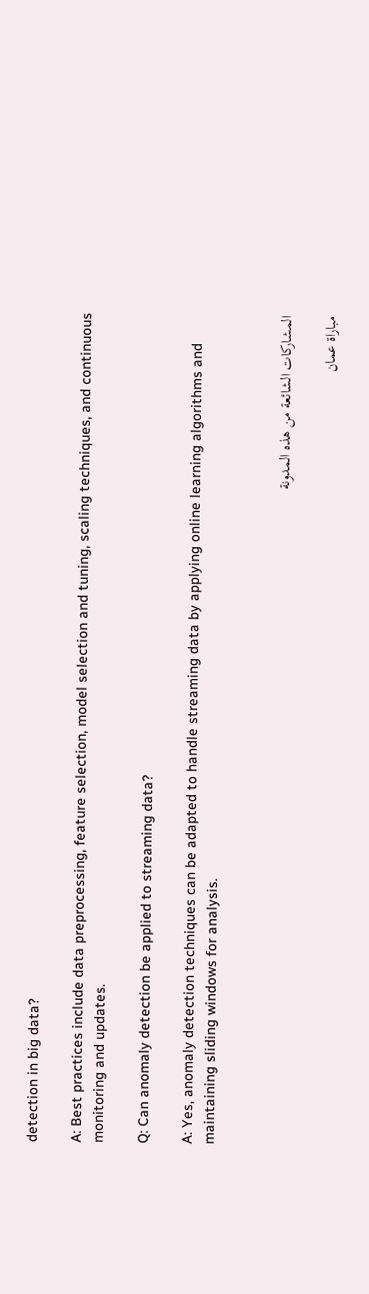detection in big data?

A: Best practices include data preprocessing, feature selection, model selection and tuning, scaling techniques, and continuous monitoring and updates.

Q: Can anomaly detection be applied to streaming data?

A: Yes, anomaly detection techniques can be adapted to handle streaming data by applying online learning algorithms and maintaining sliding windows for analysis.


المشاركات الشائعة من هذه المدونة

مباراة عمان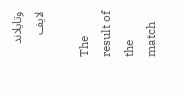وتايلاند لايف

The result of the match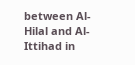between Al-Hilal and Al-Ittihad in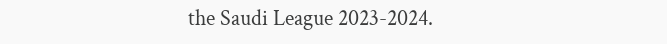the Saudi League 2023-2024.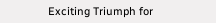Exciting Triumph for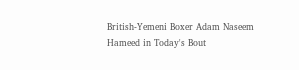British-Yemeni Boxer Adam Naseem Hameed in Today's Bout